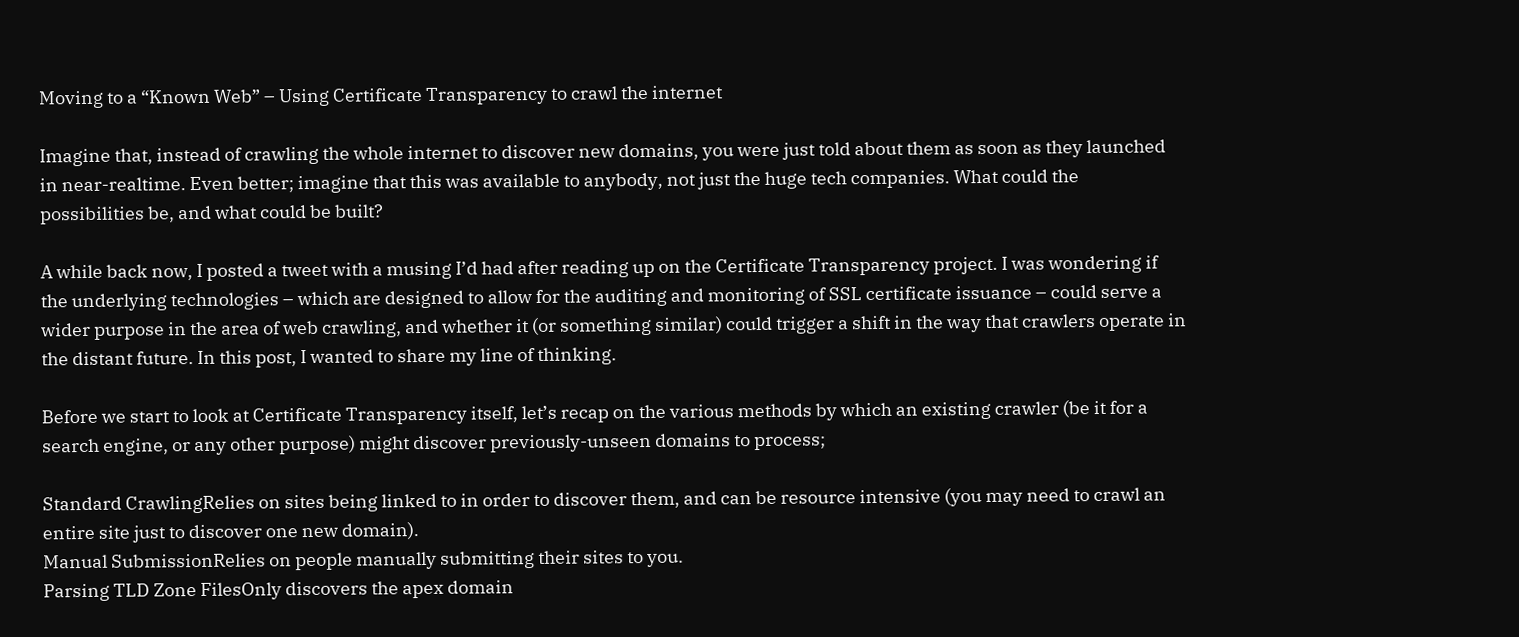Moving to a “Known Web” – Using Certificate Transparency to crawl the internet

Imagine that, instead of crawling the whole internet to discover new domains, you were just told about them as soon as they launched in near-realtime. Even better; imagine that this was available to anybody, not just the huge tech companies. What could the possibilities be, and what could be built?

A while back now, I posted a tweet with a musing I’d had after reading up on the Certificate Transparency project. I was wondering if the underlying technologies – which are designed to allow for the auditing and monitoring of SSL certificate issuance – could serve a wider purpose in the area of web crawling, and whether it (or something similar) could trigger a shift in the way that crawlers operate in the distant future. In this post, I wanted to share my line of thinking.

Before we start to look at Certificate Transparency itself, let’s recap on the various methods by which an existing crawler (be it for a search engine, or any other purpose) might discover previously-unseen domains to process;

Standard CrawlingRelies on sites being linked to in order to discover them, and can be resource intensive (you may need to crawl an entire site just to discover one new domain).
Manual SubmissionRelies on people manually submitting their sites to you.
Parsing TLD Zone FilesOnly discovers the apex domain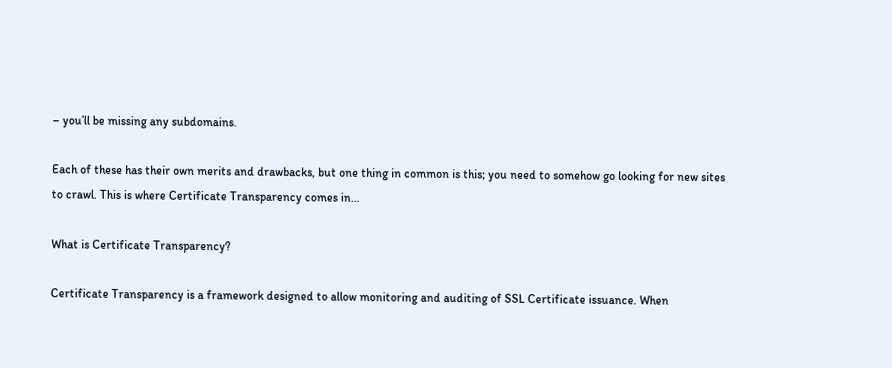– you’ll be missing any subdomains.

Each of these has their own merits and drawbacks, but one thing in common is this; you need to somehow go looking for new sites to crawl. This is where Certificate Transparency comes in…

What is Certificate Transparency?

Certificate Transparency is a framework designed to allow monitoring and auditing of SSL Certificate issuance. When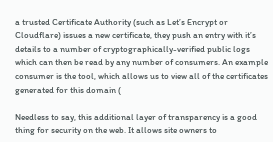a trusted Certificate Authority (such as Let’s Encrypt or Cloudflare) issues a new certificate, they push an entry with it’s details to a number of cryptographically-verified public logs which can then be read by any number of consumers. An example consumer is the tool, which allows us to view all of the certificates generated for this domain (

Needless to say, this additional layer of transparency is a good thing for security on the web. It allows site owners to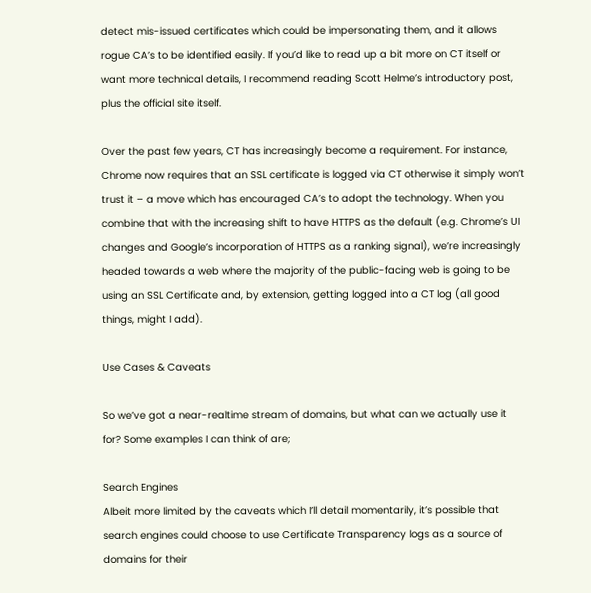detect mis-issued certificates which could be impersonating them, and it allows rogue CA’s to be identified easily. If you’d like to read up a bit more on CT itself or want more technical details, I recommend reading Scott Helme’s introductory post, plus the official site itself.

Over the past few years, CT has increasingly become a requirement. For instance, Chrome now requires that an SSL certificate is logged via CT otherwise it simply won’t trust it – a move which has encouraged CA’s to adopt the technology. When you combine that with the increasing shift to have HTTPS as the default (e.g. Chrome’s UI changes and Google’s incorporation of HTTPS as a ranking signal), we’re increasingly headed towards a web where the majority of the public-facing web is going to be using an SSL Certificate and, by extension, getting logged into a CT log (all good things, might I add).

Use Cases & Caveats

So we’ve got a near-realtime stream of domains, but what can we actually use it for? Some examples I can think of are;

Search Engines
Albeit more limited by the caveats which I’ll detail momentarily, it’s possible that search engines could choose to use Certificate Transparency logs as a source of domains for their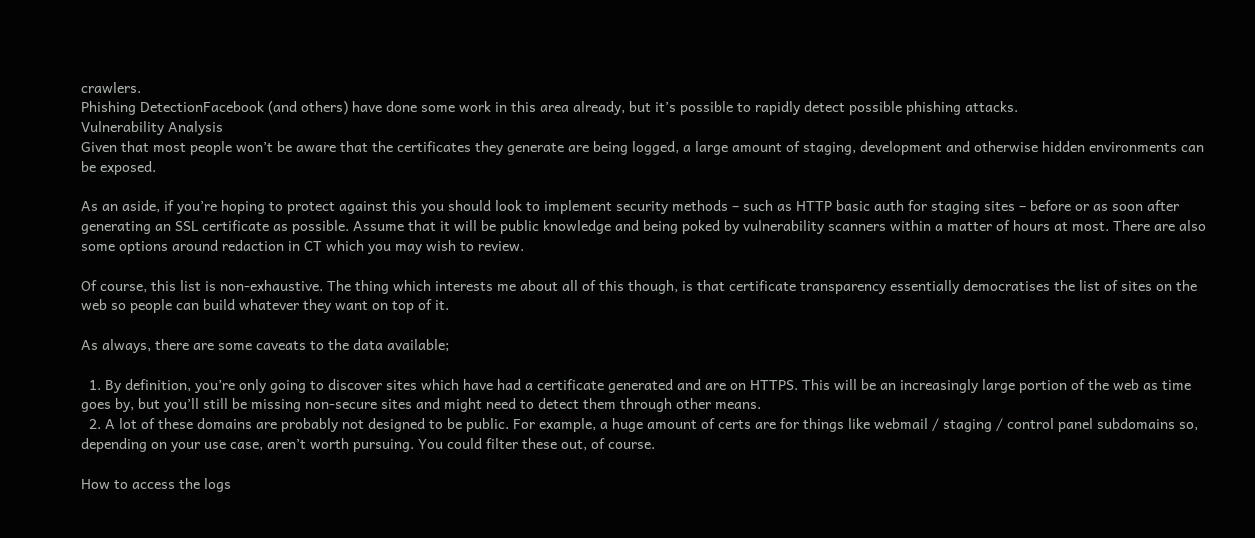crawlers.
Phishing DetectionFacebook (and others) have done some work in this area already, but it’s possible to rapidly detect possible phishing attacks.
Vulnerability Analysis
Given that most people won’t be aware that the certificates they generate are being logged, a large amount of staging, development and otherwise hidden environments can be exposed.

As an aside, if you’re hoping to protect against this you should look to implement security methods – such as HTTP basic auth for staging sites – before or as soon after generating an SSL certificate as possible. Assume that it will be public knowledge and being poked by vulnerability scanners within a matter of hours at most. There are also some options around redaction in CT which you may wish to review.

Of course, this list is non-exhaustive. The thing which interests me about all of this though, is that certificate transparency essentially democratises the list of sites on the web so people can build whatever they want on top of it.

As always, there are some caveats to the data available;

  1. By definition, you’re only going to discover sites which have had a certificate generated and are on HTTPS. This will be an increasingly large portion of the web as time goes by, but you’ll still be missing non-secure sites and might need to detect them through other means.
  2. A lot of these domains are probably not designed to be public. For example, a huge amount of certs are for things like webmail / staging / control panel subdomains so, depending on your use case, aren’t worth pursuing. You could filter these out, of course.

How to access the logs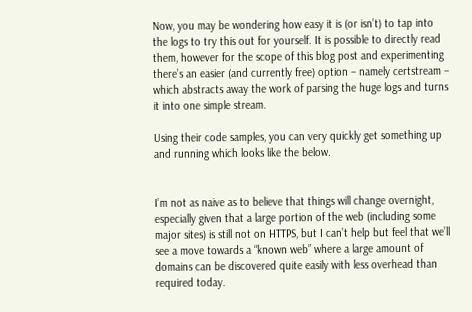Now, you may be wondering how easy it is (or isn’t) to tap into the logs to try this out for yourself. It is possible to directly read them, however for the scope of this blog post and experimenting there’s an easier (and currently free) option – namely certstream – which abstracts away the work of parsing the huge logs and turns it into one simple stream.

Using their code samples, you can very quickly get something up and running which looks like the below.


I’m not as naive as to believe that things will change overnight, especially given that a large portion of the web (including some major sites) is still not on HTTPS, but I can’t help but feel that we’ll see a move towards a “known web” where a large amount of domains can be discovered quite easily with less overhead than required today.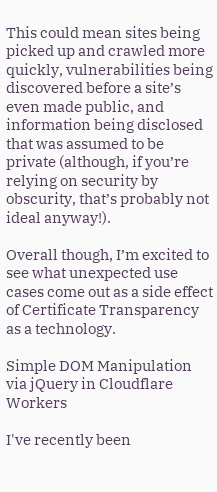This could mean sites being picked up and crawled more quickly, vulnerabilities being discovered before a site’s even made public, and information being disclosed that was assumed to be private (although, if you’re relying on security by obscurity, that’s probably not ideal anyway!).

Overall though, I’m excited to see what unexpected use cases come out as a side effect of Certificate Transparency as a technology.

Simple DOM Manipulation via jQuery in Cloudflare Workers

I've recently been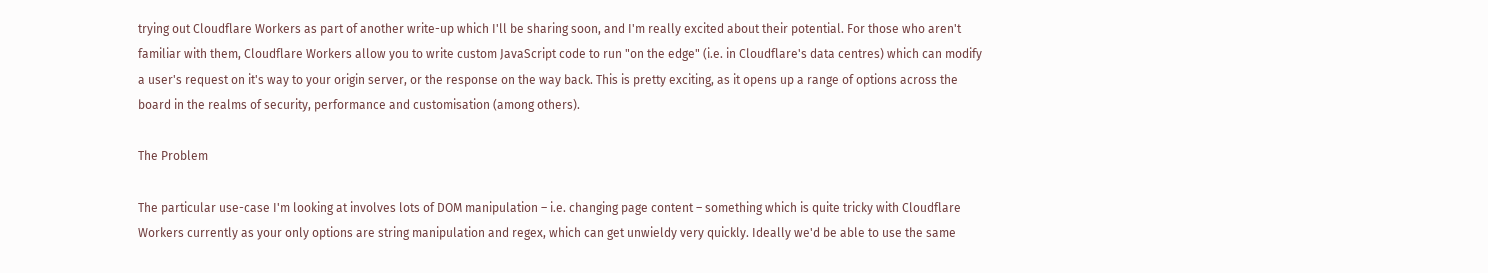trying out Cloudflare Workers as part of another write-up which I'll be sharing soon, and I'm really excited about their potential. For those who aren't familiar with them, Cloudflare Workers allow you to write custom JavaScript code to run "on the edge" (i.e. in Cloudflare's data centres) which can modify a user's request on it's way to your origin server, or the response on the way back. This is pretty exciting, as it opens up a range of options across the board in the realms of security, performance and customisation (among others).

The Problem

The particular use-case I'm looking at involves lots of DOM manipulation – i.e. changing page content – something which is quite tricky with Cloudflare Workers currently as your only options are string manipulation and regex, which can get unwieldy very quickly. Ideally we'd be able to use the same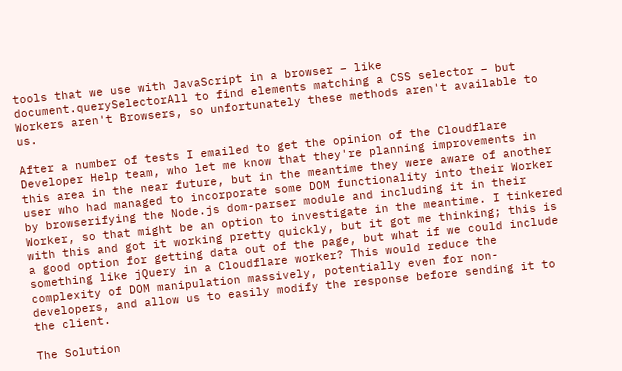tools that we use with JavaScript in a browser – like document.querySelectorAll to find elements matching a CSS selector – but Workers aren't Browsers, so unfortunately these methods aren't available to us.

After a number of tests I emailed to get the opinion of the Cloudflare Developer Help team, who let me know that they're planning improvements in this area in the near future, but in the meantime they were aware of another user who had managed to incorporate some DOM functionality into their Worker by browserifying the Node.js dom-parser module and including it in their Worker, so that might be an option to investigate in the meantime. I tinkered with this and got it working pretty quickly, but it got me thinking; this is a good option for getting data out of the page, but what if we could include something like jQuery in a Cloudflare worker? This would reduce the complexity of DOM manipulation massively, potentially even for non-developers, and allow us to easily modify the response before sending it to the client.

The Solution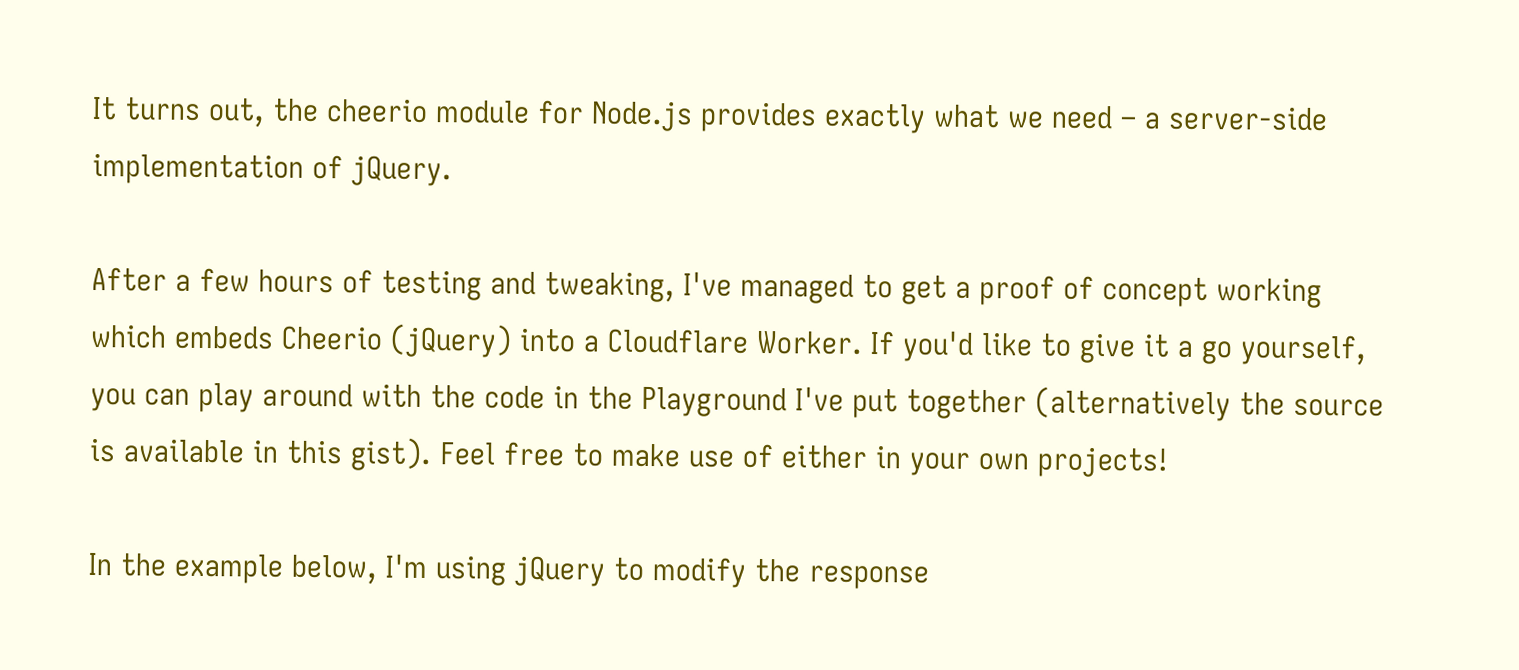It turns out, the cheerio module for Node.js provides exactly what we need – a server-side implementation of jQuery.

After a few hours of testing and tweaking, I've managed to get a proof of concept working which embeds Cheerio (jQuery) into a Cloudflare Worker. If you'd like to give it a go yourself, you can play around with the code in the Playground I've put together (alternatively the source is available in this gist). Feel free to make use of either in your own projects!

In the example below, I'm using jQuery to modify the response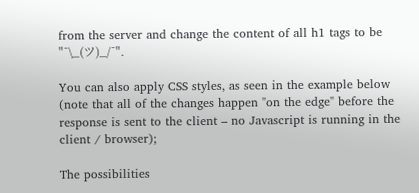from the server and change the content of all h1 tags to be "¯\_(ツ)_/¯".

You can also apply CSS styles, as seen in the example below (note that all of the changes happen "on the edge" before the response is sent to the client – no Javascript is running in the client / browser);

The possibilities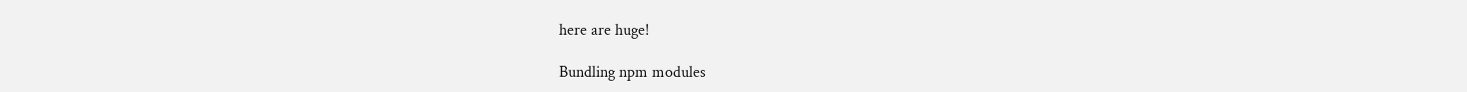here are huge!

Bundling npm modules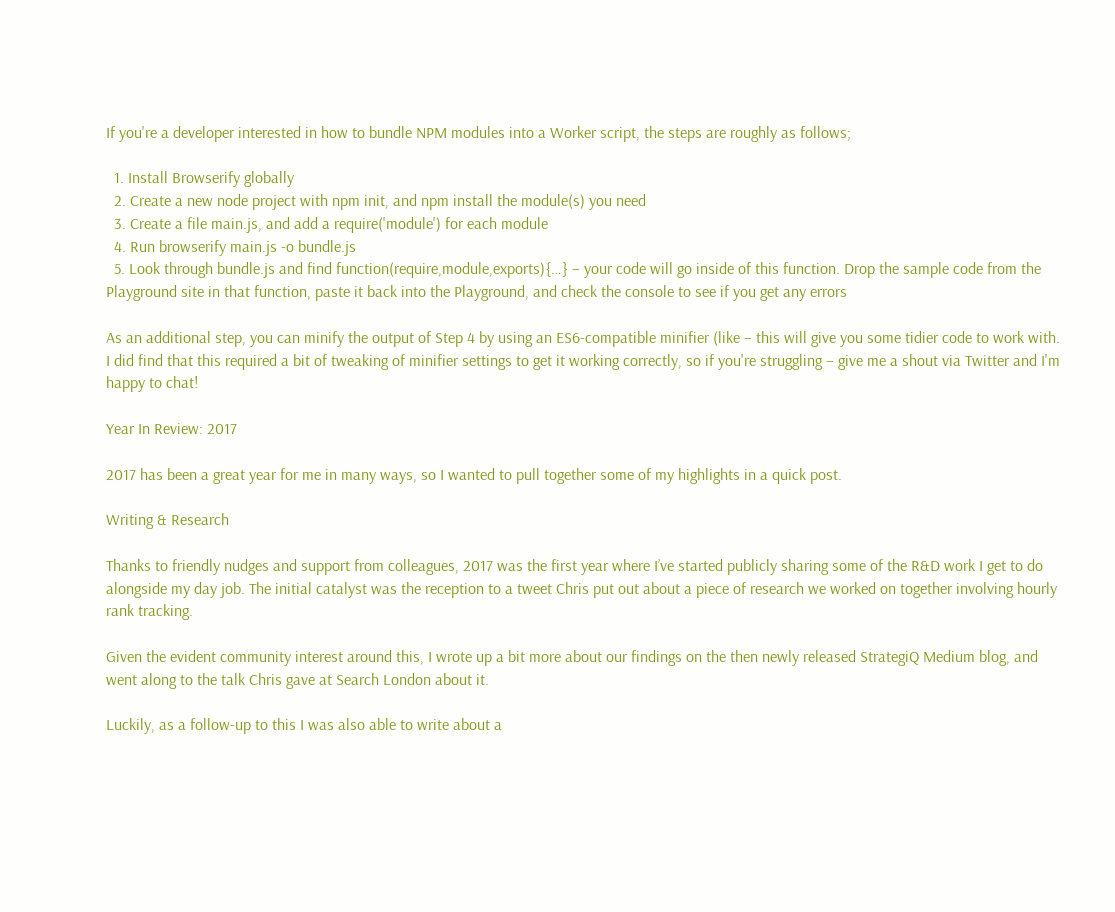If you're a developer interested in how to bundle NPM modules into a Worker script, the steps are roughly as follows;

  1. Install Browserify globally
  2. Create a new node project with npm init, and npm install the module(s) you need
  3. Create a file main.js, and add a require('module') for each module
  4. Run browserify main.js -o bundle.js
  5. Look through bundle.js and find function(require,module,exports){…} – your code will go inside of this function. Drop the sample code from the Playground site in that function, paste it back into the Playground, and check the console to see if you get any errors

As an additional step, you can minify the output of Step 4 by using an ES6-compatible minifier (like – this will give you some tidier code to work with. I did find that this required a bit of tweaking of minifier settings to get it working correctly, so if you're struggling – give me a shout via Twitter and I'm happy to chat!

Year In Review: 2017

2017 has been a great year for me in many ways, so I wanted to pull together some of my highlights in a quick post.

Writing & Research

Thanks to friendly nudges and support from colleagues, 2017 was the first year where I’ve started publicly sharing some of the R&D work I get to do alongside my day job. The initial catalyst was the reception to a tweet Chris put out about a piece of research we worked on together involving hourly rank tracking.

Given the evident community interest around this, I wrote up a bit more about our findings on the then newly released StrategiQ Medium blog, and went along to the talk Chris gave at Search London about it.

Luckily, as a follow-up to this I was also able to write about a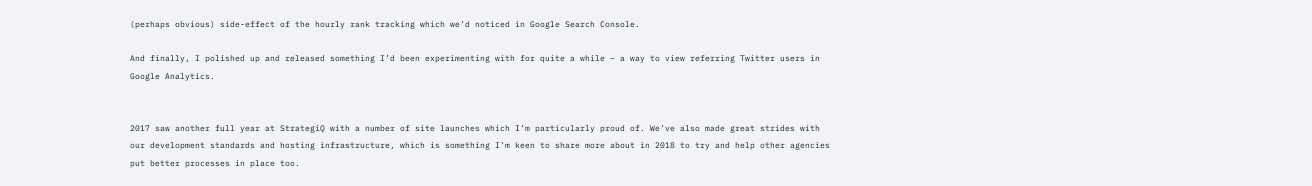(perhaps obvious) side-effect of the hourly rank tracking which we’d noticed in Google Search Console.

And finally, I polished up and released something I’d been experimenting with for quite a while – a way to view referring Twitter users in Google Analytics.


2017 saw another full year at StrategiQ with a number of site launches which I’m particularly proud of. We’ve also made great strides with our development standards and hosting infrastructure, which is something I’m keen to share more about in 2018 to try and help other agencies put better processes in place too.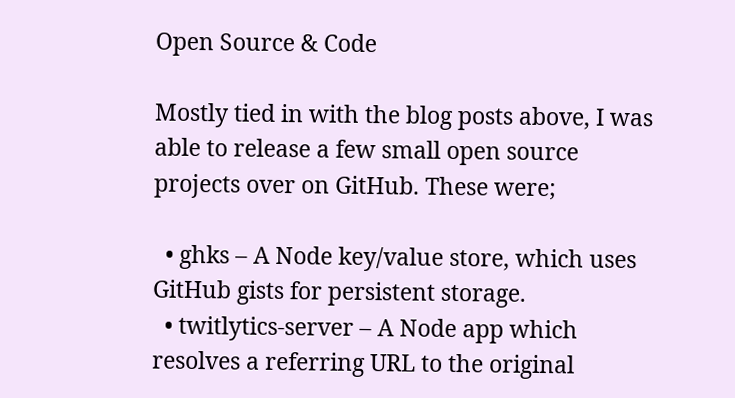Open Source & Code

Mostly tied in with the blog posts above, I was able to release a few small open source projects over on GitHub. These were;

  • ghks – A Node key/value store, which uses GitHub gists for persistent storage.
  • twitlytics-server – A Node app which resolves a referring URL to the original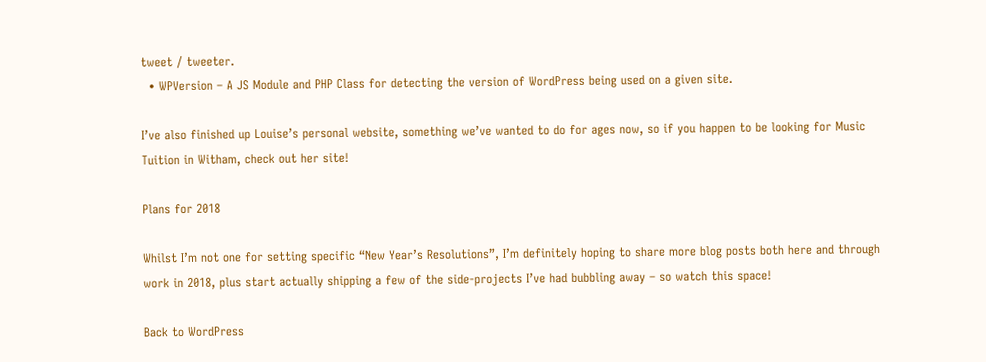tweet / tweeter.
  • WPVersion – A JS Module and PHP Class for detecting the version of WordPress being used on a given site.

I’ve also finished up Louise’s personal website, something we’ve wanted to do for ages now, so if you happen to be looking for Music Tuition in Witham, check out her site!

Plans for 2018

Whilst I’m not one for setting specific “New Year’s Resolutions”, I’m definitely hoping to share more blog posts both here and through work in 2018, plus start actually shipping a few of the side-projects I’ve had bubbling away – so watch this space!

Back to WordPress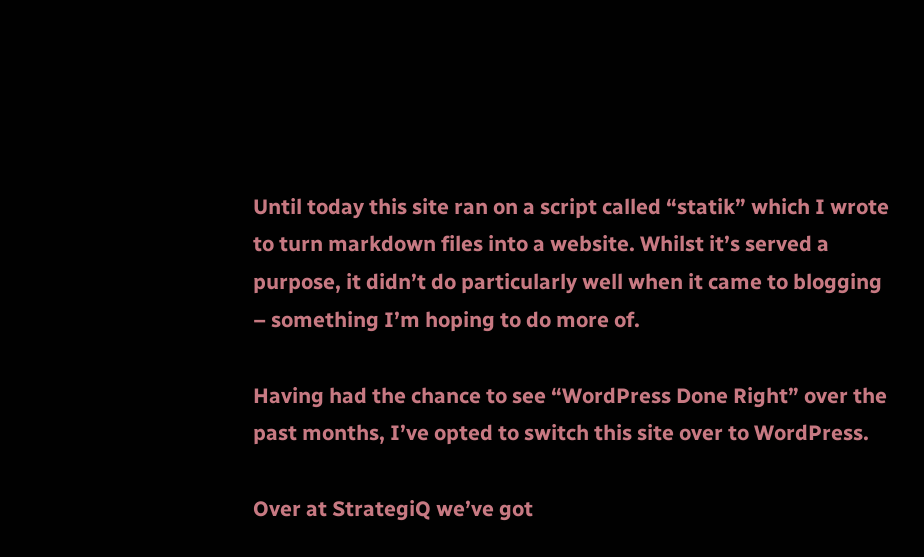Until today this site ran on a script called “statik” which I wrote to turn markdown files into a website. Whilst it’s served a purpose, it didn’t do particularly well when it came to blogging – something I’m hoping to do more of.

Having had the chance to see “WordPress Done Right” over the past months, I’ve opted to switch this site over to WordPress.

Over at StrategiQ we’ve got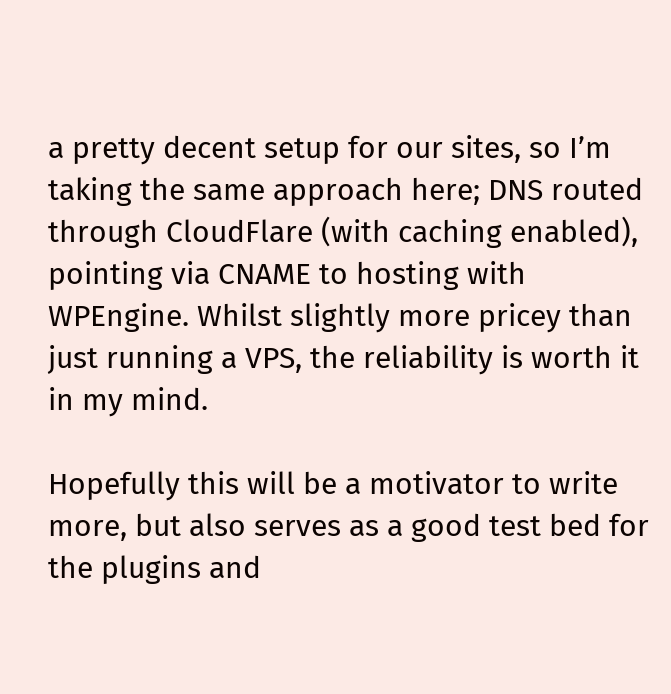a pretty decent setup for our sites, so I’m taking the same approach here; DNS routed through CloudFlare (with caching enabled), pointing via CNAME to hosting with WPEngine. Whilst slightly more pricey than just running a VPS, the reliability is worth it in my mind.

Hopefully this will be a motivator to write more, but also serves as a good test bed for the plugins and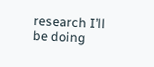research I’ll be doing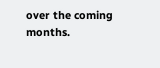over the coming months.